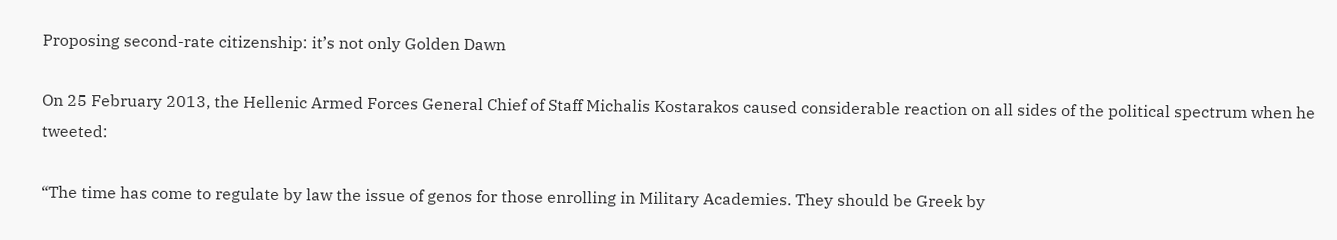Proposing second-rate citizenship: it’s not only Golden Dawn

On 25 February 2013, the Hellenic Armed Forces General Chief of Staff Michalis Kostarakos caused considerable reaction on all sides of the political spectrum when he tweeted:

“The time has come to regulate by law the issue of genos for those enrolling in Military Academies. They should be Greek by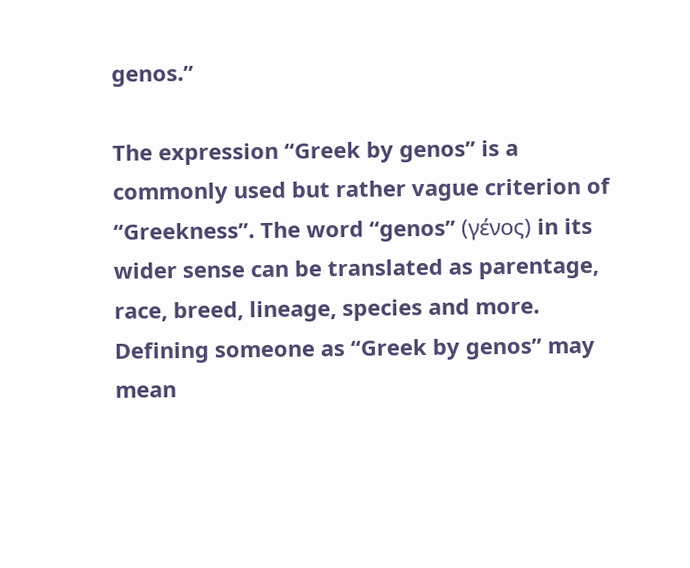genos.”

The expression “Greek by genos” is a commonly used but rather vague criterion of “Greekness”. The word “genos” (γένος) in its wider sense can be translated as parentage, race, breed, lineage, species and more. Defining someone as “Greek by genos” may mean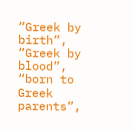“Greek by birth”, “Greek by blood”, “born to Greek parents”,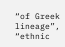“of Greek lineage”, “ethnic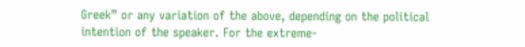Greek” or any variation of the above, depending on the political intention of the speaker. For the extreme-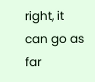right, it can go as far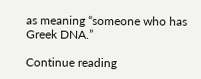as meaning “someone who has Greek DNA.”

Continue reading